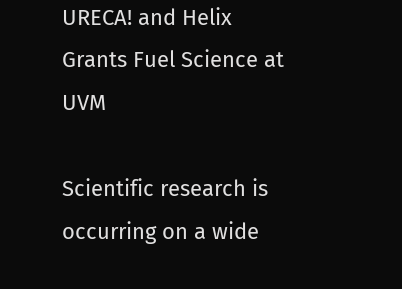URECA! and Helix Grants Fuel Science at UVM

Scientific research is occurring on a wide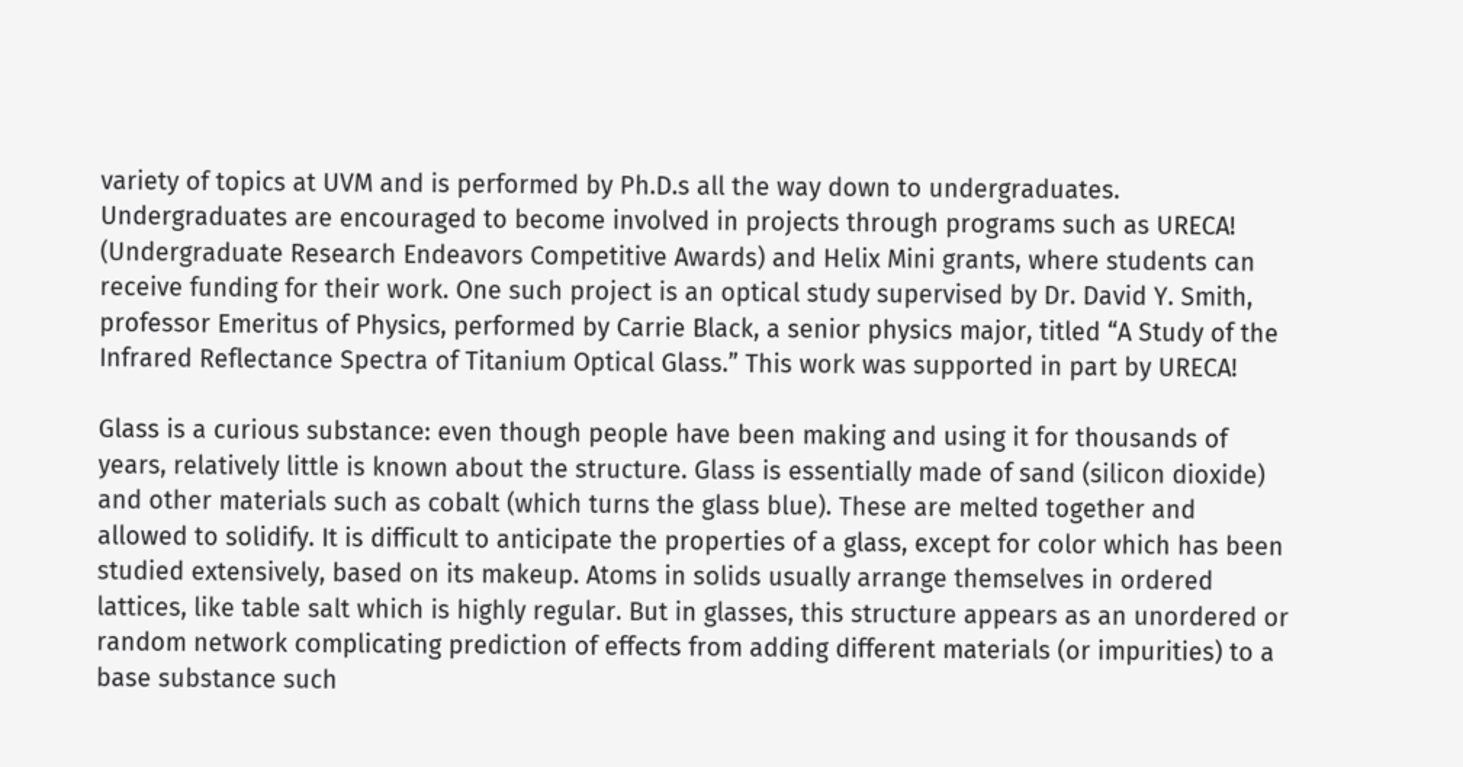variety of topics at UVM and is performed by Ph.D.s all the way down to undergraduates. Undergraduates are encouraged to become involved in projects through programs such as URECA! (Undergraduate Research Endeavors Competitive Awards) and Helix Mini grants, where students can receive funding for their work. One such project is an optical study supervised by Dr. David Y. Smith, professor Emeritus of Physics, performed by Carrie Black, a senior physics major, titled “A Study of the Infrared Reflectance Spectra of Titanium Optical Glass.” This work was supported in part by URECA!

Glass is a curious substance: even though people have been making and using it for thousands of years, relatively little is known about the structure. Glass is essentially made of sand (silicon dioxide) and other materials such as cobalt (which turns the glass blue). These are melted together and allowed to solidify. It is difficult to anticipate the properties of a glass, except for color which has been studied extensively, based on its makeup. Atoms in solids usually arrange themselves in ordered lattices, like table salt which is highly regular. But in glasses, this structure appears as an unordered or random network complicating prediction of effects from adding different materials (or impurities) to a base substance such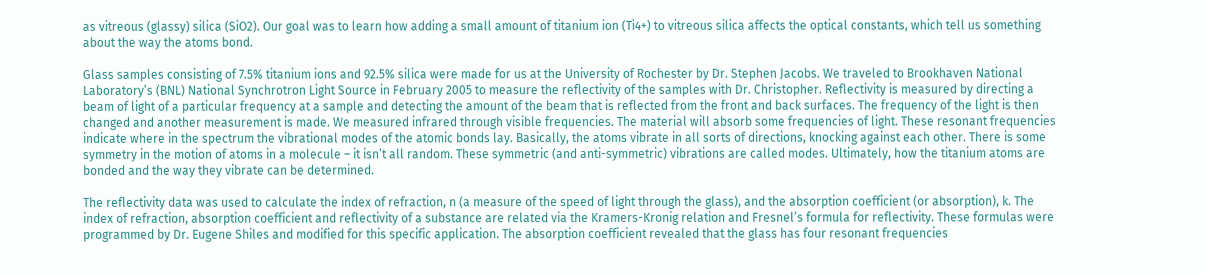as vitreous (glassy) silica (SiO2). Our goal was to learn how adding a small amount of titanium ion (Ti4+) to vitreous silica affects the optical constants, which tell us something about the way the atoms bond.

Glass samples consisting of 7.5% titanium ions and 92.5% silica were made for us at the University of Rochester by Dr. Stephen Jacobs. We traveled to Brookhaven National Laboratory’s (BNL) National Synchrotron Light Source in February 2005 to measure the reflectivity of the samples with Dr. Christopher. Reflectivity is measured by directing a beam of light of a particular frequency at a sample and detecting the amount of the beam that is reflected from the front and back surfaces. The frequency of the light is then changed and another measurement is made. We measured infrared through visible frequencies. The material will absorb some frequencies of light. These resonant frequencies indicate where in the spectrum the vibrational modes of the atomic bonds lay. Basically, the atoms vibrate in all sorts of directions, knocking against each other. There is some symmetry in the motion of atoms in a molecule – it isn’t all random. These symmetric (and anti-symmetric) vibrations are called modes. Ultimately, how the titanium atoms are bonded and the way they vibrate can be determined.

The reflectivity data was used to calculate the index of refraction, n (a measure of the speed of light through the glass), and the absorption coefficient (or absorption), k. The index of refraction, absorption coefficient and reflectivity of a substance are related via the Kramers-Kronig relation and Fresnel’s formula for reflectivity. These formulas were programmed by Dr. Eugene Shiles and modified for this specific application. The absorption coefficient revealed that the glass has four resonant frequencies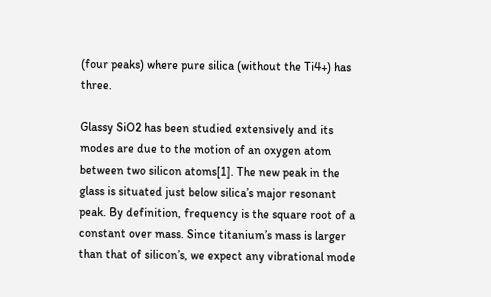(four peaks) where pure silica (without the Ti4+) has three.

Glassy SiO2 has been studied extensively and its modes are due to the motion of an oxygen atom between two silicon atoms[1]. The new peak in the glass is situated just below silica’s major resonant peak. By definition, frequency is the square root of a constant over mass. Since titanium’s mass is larger than that of silicon’s, we expect any vibrational mode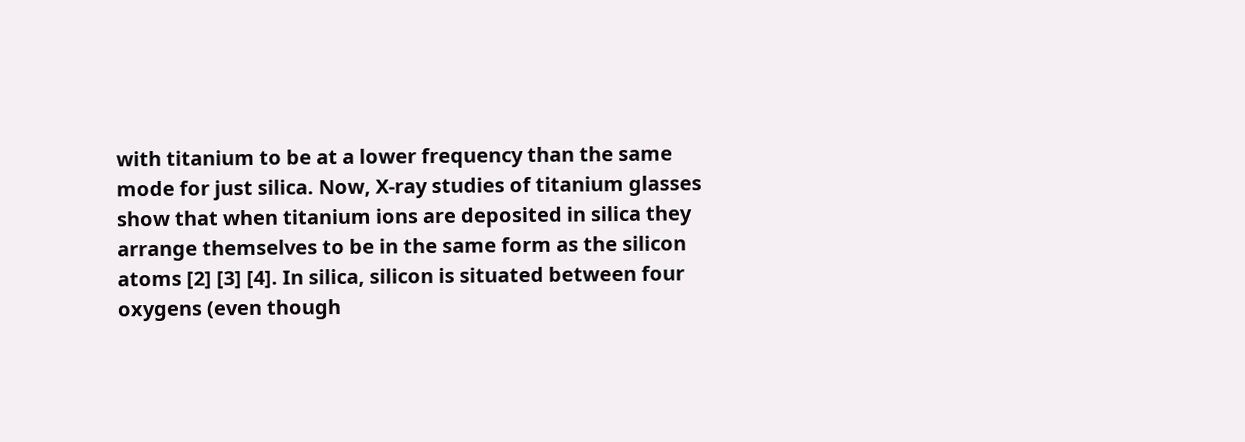with titanium to be at a lower frequency than the same mode for just silica. Now, X-ray studies of titanium glasses show that when titanium ions are deposited in silica they arrange themselves to be in the same form as the silicon atoms [2] [3] [4]. In silica, silicon is situated between four oxygens (even though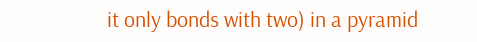it only bonds with two) in a pyramid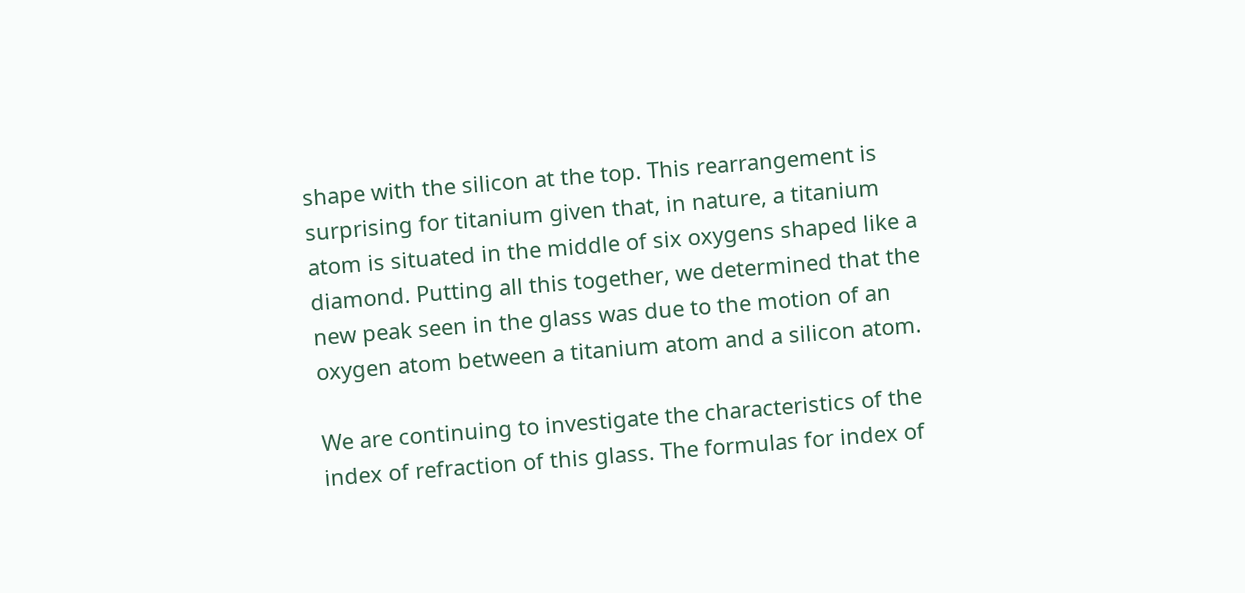shape with the silicon at the top. This rearrangement is surprising for titanium given that, in nature, a titanium atom is situated in the middle of six oxygens shaped like a diamond. Putting all this together, we determined that the new peak seen in the glass was due to the motion of an oxygen atom between a titanium atom and a silicon atom.

We are continuing to investigate the characteristics of the index of refraction of this glass. The formulas for index of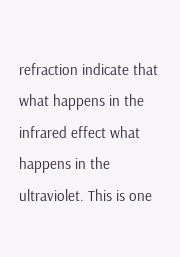refraction indicate that what happens in the infrared effect what happens in the ultraviolet. This is one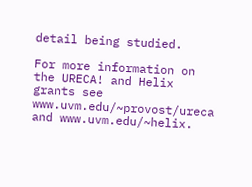detail being studied.

For more information on the URECA! and Helix grants see www.uvm.edu/~provost/ureca and www.uvm.edu/~helix.